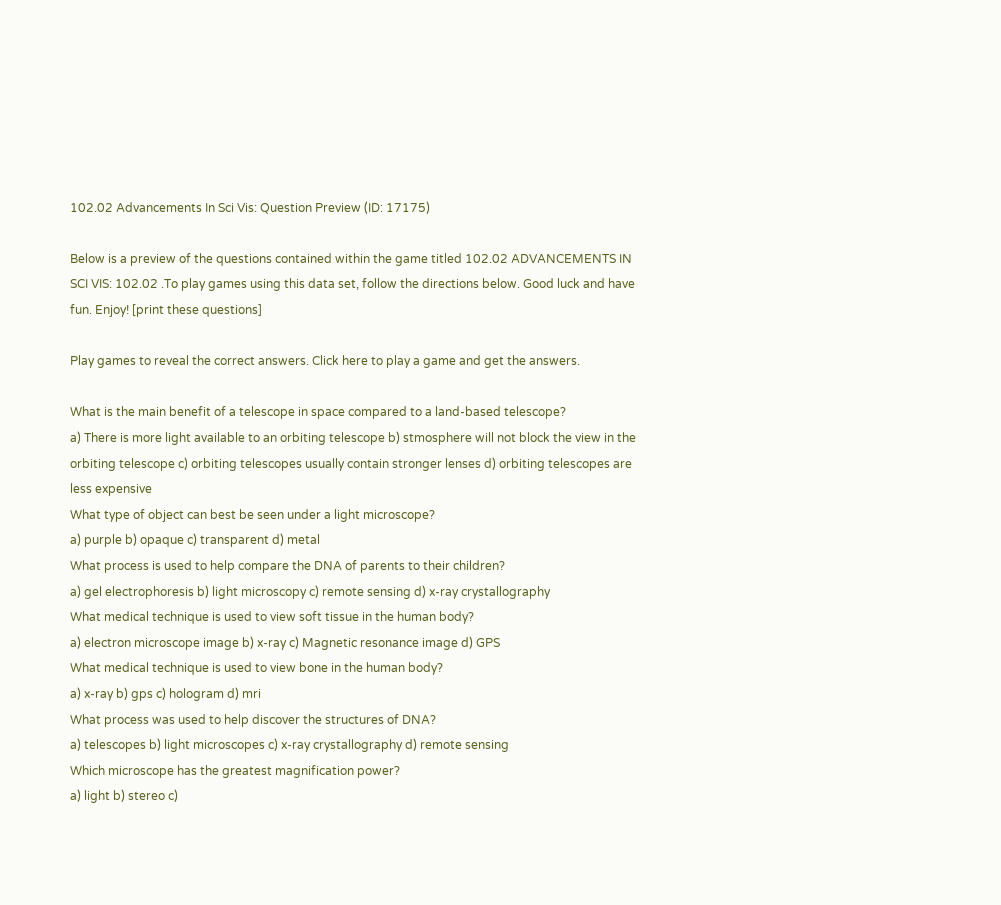102.02 Advancements In Sci Vis: Question Preview (ID: 17175)

Below is a preview of the questions contained within the game titled 102.02 ADVANCEMENTS IN SCI VIS: 102.02 .To play games using this data set, follow the directions below. Good luck and have fun. Enjoy! [print these questions]

Play games to reveal the correct answers. Click here to play a game and get the answers.

What is the main benefit of a telescope in space compared to a land-based telescope?
a) There is more light available to an orbiting telescope b) stmosphere will not block the view in the orbiting telescope c) orbiting telescopes usually contain stronger lenses d) orbiting telescopes are less expensive
What type of object can best be seen under a light microscope?
a) purple b) opaque c) transparent d) metal
What process is used to help compare the DNA of parents to their children?
a) gel electrophoresis b) light microscopy c) remote sensing d) x-ray crystallography
What medical technique is used to view soft tissue in the human body?
a) electron microscope image b) x-ray c) Magnetic resonance image d) GPS
What medical technique is used to view bone in the human body?
a) x-ray b) gps c) hologram d) mri
What process was used to help discover the structures of DNA?
a) telescopes b) light microscopes c) x-ray crystallography d) remote sensing
Which microscope has the greatest magnification power?
a) light b) stereo c)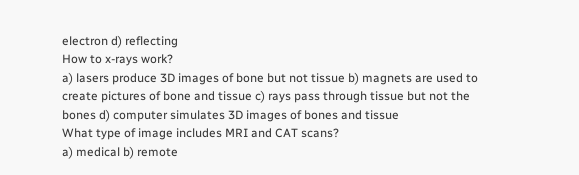electron d) reflecting
How to x-rays work?
a) lasers produce 3D images of bone but not tissue b) magnets are used to create pictures of bone and tissue c) rays pass through tissue but not the bones d) computer simulates 3D images of bones and tissue
What type of image includes MRI and CAT scans?
a) medical b) remote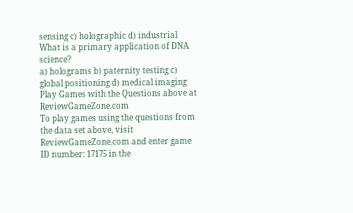sensing c) holographic d) industrial
What is a primary application of DNA science?
a) holograms b) paternity testing c) global positioning d) medical imaging
Play Games with the Questions above at ReviewGameZone.com
To play games using the questions from the data set above, visit ReviewGameZone.com and enter game ID number: 17175 in the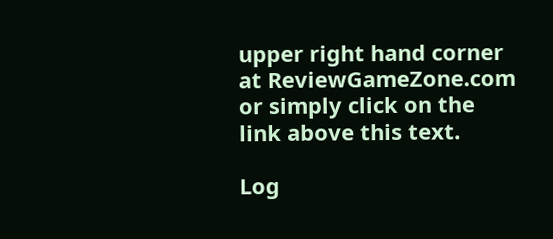upper right hand corner at ReviewGameZone.com or simply click on the link above this text.

Log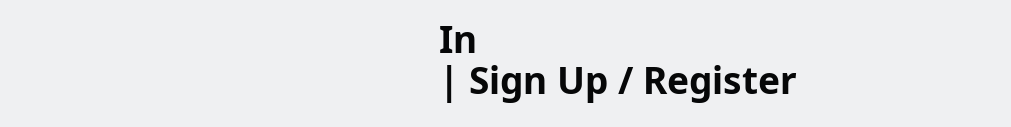In
| Sign Up / Register